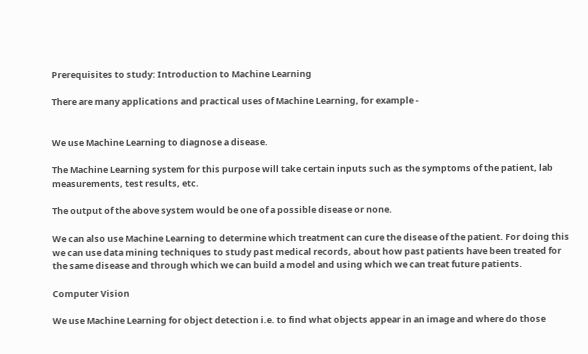Prerequisites to study: Introduction to Machine Learning

There are many applications and practical uses of Machine Learning, for example -


We use Machine Learning to diagnose a disease.

The Machine Learning system for this purpose will take certain inputs such as the symptoms of the patient, lab measurements, test results, etc.

The output of the above system would be one of a possible disease or none.

We can also use Machine Learning to determine which treatment can cure the disease of the patient. For doing this we can use data mining techniques to study past medical records, about how past patients have been treated for the same disease and through which we can build a model and using which we can treat future patients.

Computer Vision

We use Machine Learning for object detection i.e. to find what objects appear in an image and where do those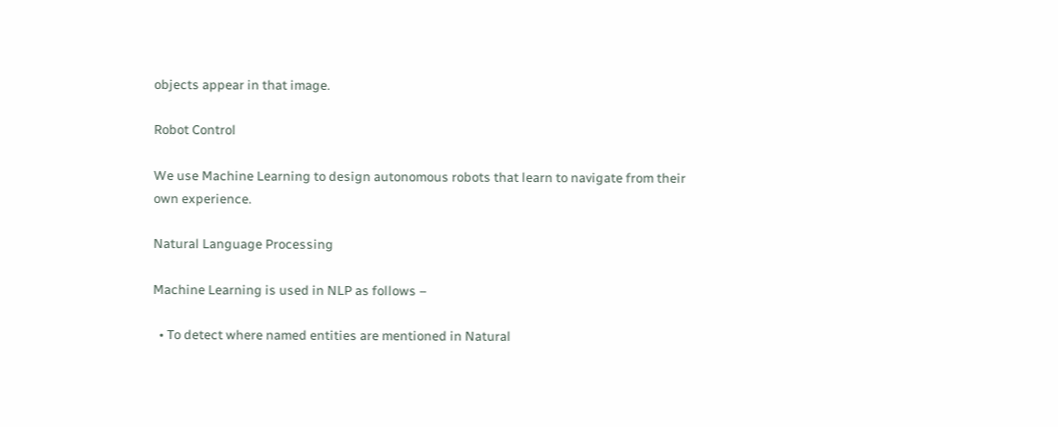objects appear in that image.

Robot Control

We use Machine Learning to design autonomous robots that learn to navigate from their own experience.

Natural Language Processing

Machine Learning is used in NLP as follows –

  • To detect where named entities are mentioned in Natural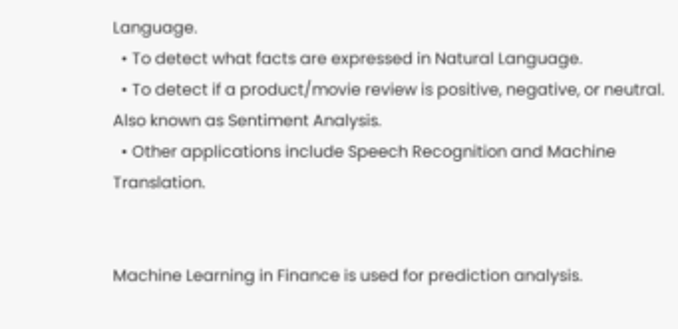Language.
  • To detect what facts are expressed in Natural Language.
  • To detect if a product/movie review is positive, negative, or neutral. Also known as Sentiment Analysis.
  • Other applications include Speech Recognition and Machine Translation.


Machine Learning in Finance is used for prediction analysis.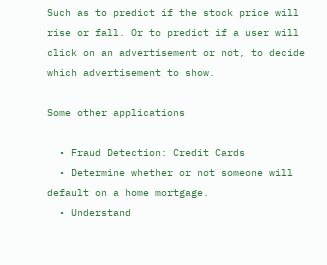Such as to predict if the stock price will rise or fall. Or to predict if a user will click on an advertisement or not, to decide which advertisement to show.

Some other applications

  • Fraud Detection: Credit Cards
  • Determine whether or not someone will default on a home mortgage.
  • Understand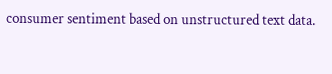consumer sentiment based on unstructured text data.